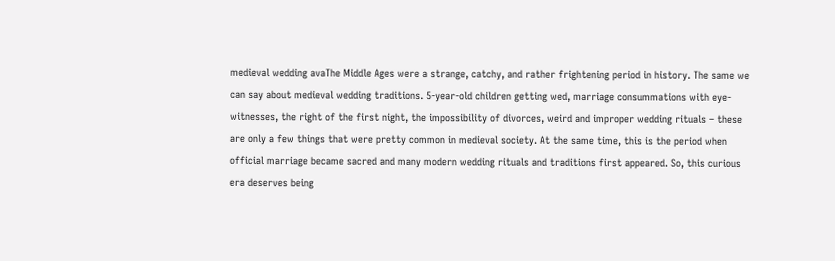medieval wedding avaThe Middle Ages were a strange, catchy, and rather frightening period in history. The same we can say about medieval wedding traditions. 5-year-old children getting wed, marriage consummations with eye-witnesses, the right of the first night, the impossibility of divorces, weird and improper wedding rituals – these are only a few things that were pretty common in medieval society. At the same time, this is the period when official marriage became sacred and many modern wedding rituals and traditions first appeared. So, this curious era deserves being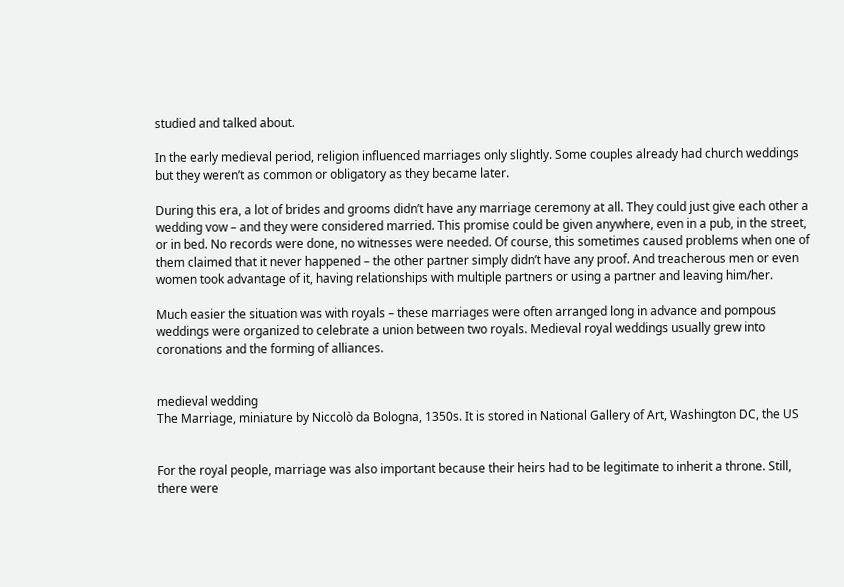studied and talked about.

In the early medieval period, religion influenced marriages only slightly. Some couples already had church weddings but they weren’t as common or obligatory as they became later.

During this era, a lot of brides and grooms didn’t have any marriage ceremony at all. They could just give each other a wedding vow – and they were considered married. This promise could be given anywhere, even in a pub, in the street, or in bed. No records were done, no witnesses were needed. Of course, this sometimes caused problems when one of them claimed that it never happened – the other partner simply didn’t have any proof. And treacherous men or even women took advantage of it, having relationships with multiple partners or using a partner and leaving him/her.

Much easier the situation was with royals – these marriages were often arranged long in advance and pompous weddings were organized to celebrate a union between two royals. Medieval royal weddings usually grew into coronations and the forming of alliances.


medieval wedding
The Marriage, miniature by Niccolò da Bologna, 1350s. It is stored in National Gallery of Art, Washington DC, the US


For the royal people, marriage was also important because their heirs had to be legitimate to inherit a throne. Still, there were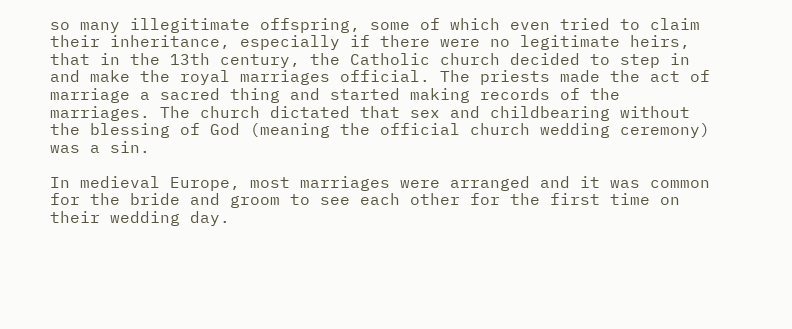so many illegitimate offspring, some of which even tried to claim their inheritance, especially if there were no legitimate heirs, that in the 13th century, the Catholic church decided to step in and make the royal marriages official. The priests made the act of marriage a sacred thing and started making records of the marriages. The church dictated that sex and childbearing without the blessing of God (meaning the official church wedding ceremony) was a sin.

In medieval Europe, most marriages were arranged and it was common for the bride and groom to see each other for the first time on their wedding day.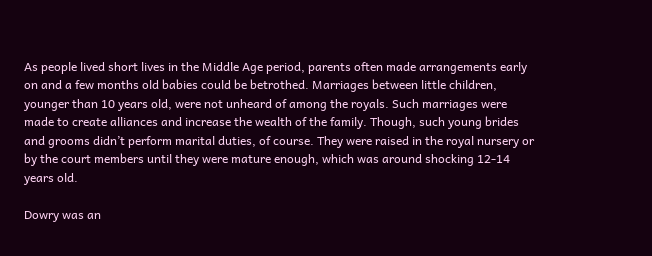As people lived short lives in the Middle Age period, parents often made arrangements early on and a few months old babies could be betrothed. Marriages between little children, younger than 10 years old, were not unheard of among the royals. Such marriages were made to create alliances and increase the wealth of the family. Though, such young brides and grooms didn’t perform marital duties, of course. They were raised in the royal nursery or by the court members until they were mature enough, which was around shocking 12-14 years old.

Dowry was an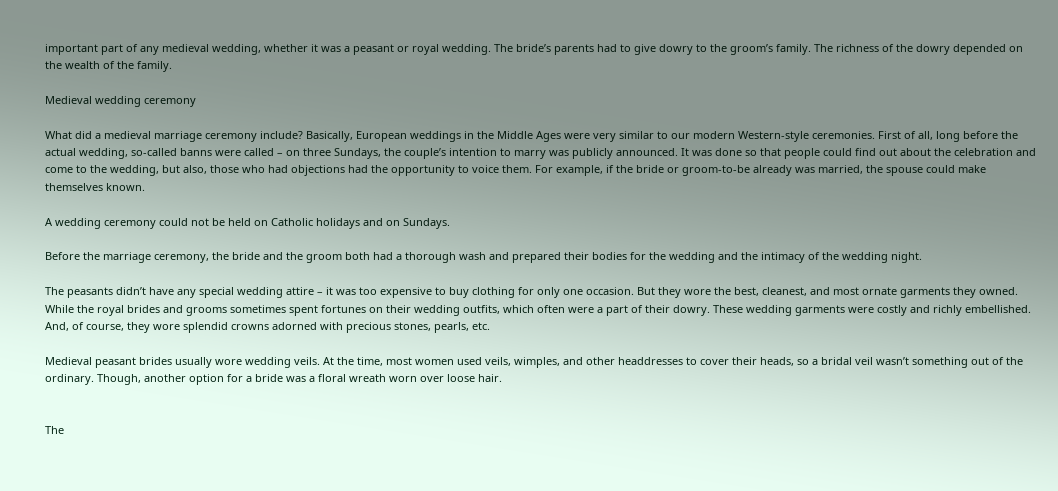important part of any medieval wedding, whether it was a peasant or royal wedding. The bride’s parents had to give dowry to the groom’s family. The richness of the dowry depended on the wealth of the family.

Medieval wedding ceremony

What did a medieval marriage ceremony include? Basically, European weddings in the Middle Ages were very similar to our modern Western-style ceremonies. First of all, long before the actual wedding, so-called banns were called – on three Sundays, the couple’s intention to marry was publicly announced. It was done so that people could find out about the celebration and come to the wedding, but also, those who had objections had the opportunity to voice them. For example, if the bride or groom-to-be already was married, the spouse could make themselves known.

A wedding ceremony could not be held on Catholic holidays and on Sundays.

Before the marriage ceremony, the bride and the groom both had a thorough wash and prepared their bodies for the wedding and the intimacy of the wedding night.

The peasants didn’t have any special wedding attire – it was too expensive to buy clothing for only one occasion. But they wore the best, cleanest, and most ornate garments they owned. While the royal brides and grooms sometimes spent fortunes on their wedding outfits, which often were a part of their dowry. These wedding garments were costly and richly embellished. And, of course, they wore splendid crowns adorned with precious stones, pearls, etc.

Medieval peasant brides usually wore wedding veils. At the time, most women used veils, wimples, and other headdresses to cover their heads, so a bridal veil wasn’t something out of the ordinary. Though, another option for a bride was a floral wreath worn over loose hair.


The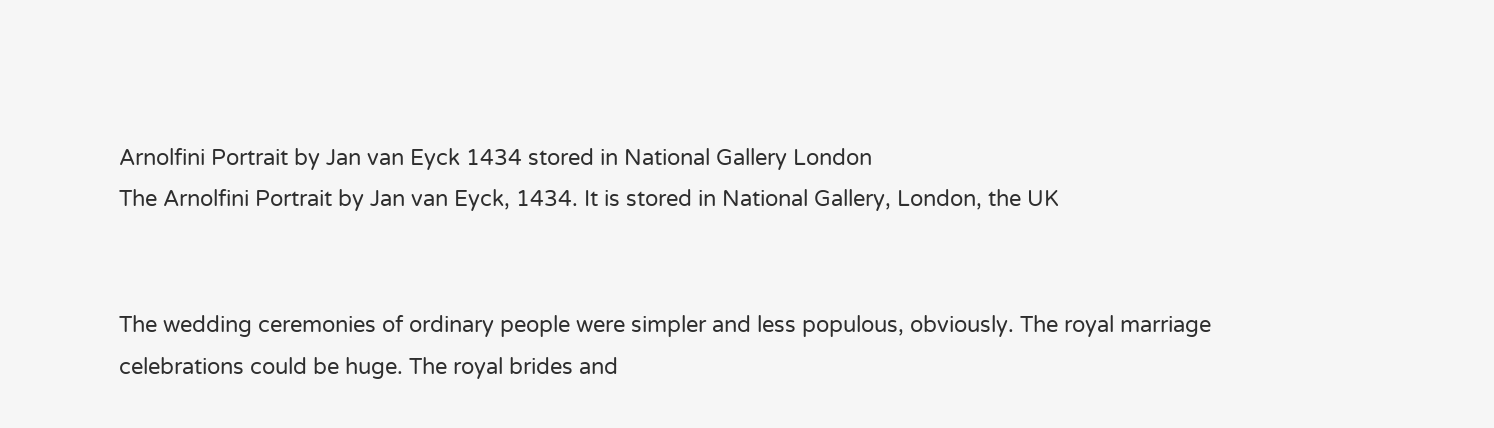Arnolfini Portrait by Jan van Eyck 1434 stored in National Gallery London
The Arnolfini Portrait by Jan van Eyck, 1434. It is stored in National Gallery, London, the UK


The wedding ceremonies of ordinary people were simpler and less populous, obviously. The royal marriage celebrations could be huge. The royal brides and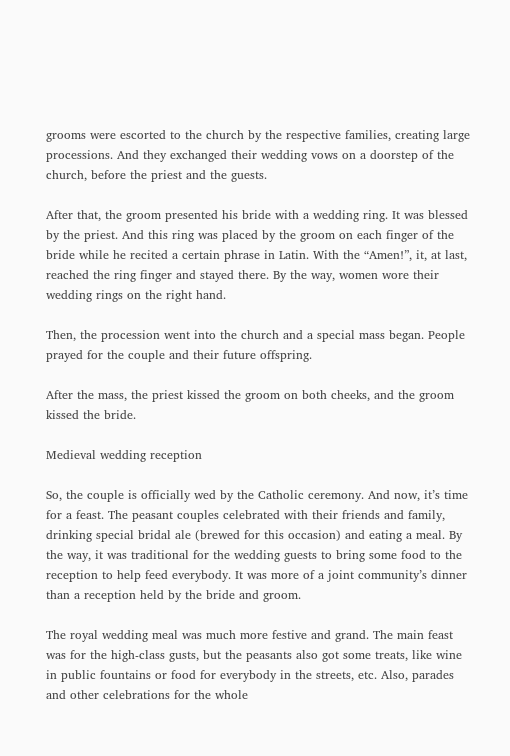grooms were escorted to the church by the respective families, creating large processions. And they exchanged their wedding vows on a doorstep of the church, before the priest and the guests.

After that, the groom presented his bride with a wedding ring. It was blessed by the priest. And this ring was placed by the groom on each finger of the bride while he recited a certain phrase in Latin. With the “Amen!”, it, at last, reached the ring finger and stayed there. By the way, women wore their wedding rings on the right hand.

Then, the procession went into the church and a special mass began. People prayed for the couple and their future offspring.

After the mass, the priest kissed the groom on both cheeks, and the groom kissed the bride.

Medieval wedding reception

So, the couple is officially wed by the Catholic ceremony. And now, it’s time for a feast. The peasant couples celebrated with their friends and family, drinking special bridal ale (brewed for this occasion) and eating a meal. By the way, it was traditional for the wedding guests to bring some food to the reception to help feed everybody. It was more of a joint community’s dinner than a reception held by the bride and groom.

The royal wedding meal was much more festive and grand. The main feast was for the high-class gusts, but the peasants also got some treats, like wine in public fountains or food for everybody in the streets, etc. Also, parades and other celebrations for the whole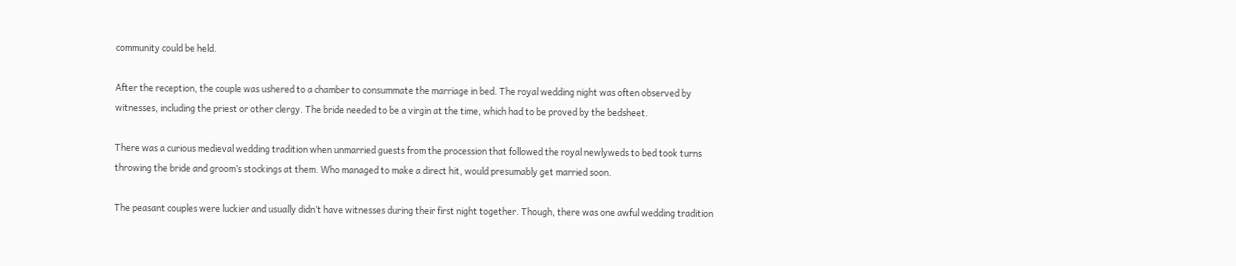community could be held.

After the reception, the couple was ushered to a chamber to consummate the marriage in bed. The royal wedding night was often observed by witnesses, including the priest or other clergy. The bride needed to be a virgin at the time, which had to be proved by the bedsheet.

There was a curious medieval wedding tradition when unmarried guests from the procession that followed the royal newlyweds to bed took turns throwing the bride and groom’s stockings at them. Who managed to make a direct hit, would presumably get married soon.

The peasant couples were luckier and usually didn’t have witnesses during their first night together. Though, there was one awful wedding tradition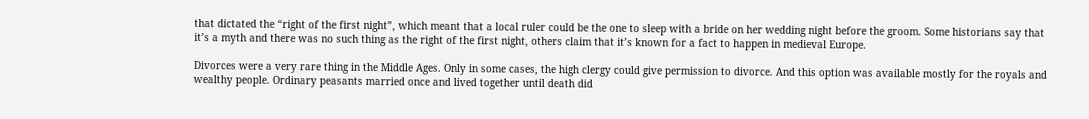that dictated the “right of the first night”, which meant that a local ruler could be the one to sleep with a bride on her wedding night before the groom. Some historians say that it’s a myth and there was no such thing as the right of the first night, others claim that it’s known for a fact to happen in medieval Europe.

Divorces were a very rare thing in the Middle Ages. Only in some cases, the high clergy could give permission to divorce. And this option was available mostly for the royals and wealthy people. Ordinary peasants married once and lived together until death did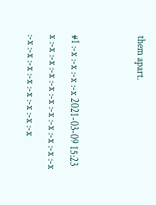them apart.


#1 :-x :-x :-x :-x 2021-03-09 15:23
x :-x :-x :-x :-x :-x :-x :-x :-x :-x :-x :-x :-x :-x :-x :-x :-x :-x :-x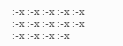:-x :-x :-x :-x :-x :-x :-x :-x :-x :-x :-x :-x :-x :-x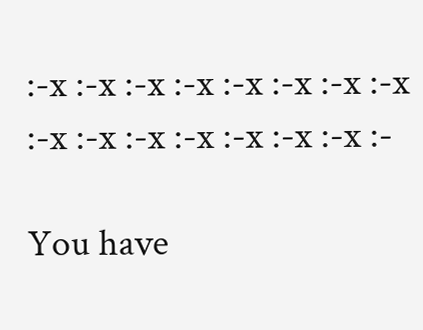:-x :-x :-x :-x :-x :-x :-x :-x :-x :-x :-x :-x :-x :-x :-x :-

You have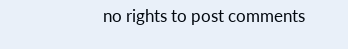no rights to post comments